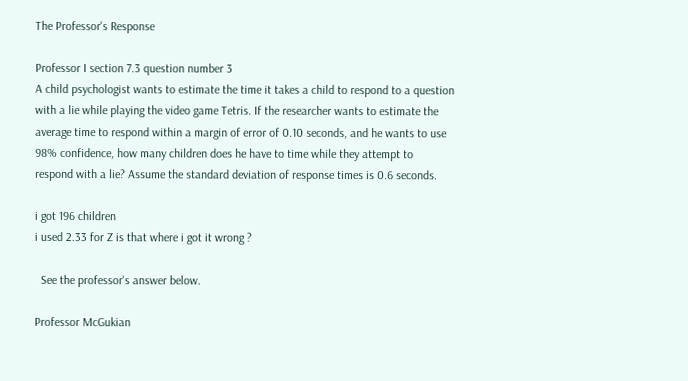The Professor's Response

Professor I section 7.3 question number 3
A child psychologist wants to estimate the time it takes a child to respond to a question
with a lie while playing the video game Tetris. If the researcher wants to estimate the
average time to respond within a margin of error of 0.10 seconds, and he wants to use
98% confidence, how many children does he have to time while they attempt to
respond with a lie? Assume the standard deviation of response times is 0.6 seconds.

i got 196 children
i used 2.33 for Z is that where i got it wrong ?

  See the professor's answer below.

Professor McGukian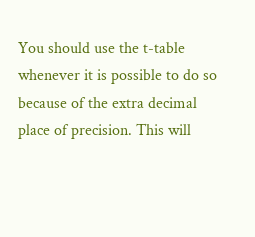You should use the t-table whenever it is possible to do so because of the extra decimal place of precision. This will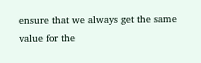ensure that we always get the same value for the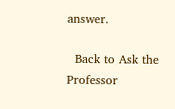answer.

  Back to Ask the Professor